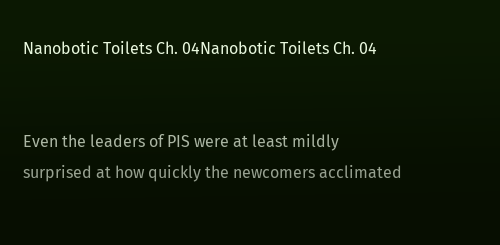Nanobotic Toilets Ch. 04Nanobotic Toilets Ch. 04


Even the leaders of PIS were at least mildly surprised at how quickly the newcomers acclimated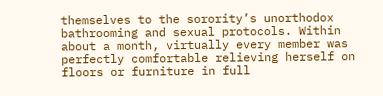themselves to the sorority’s unorthodox bathrooming and sexual protocols. Within about a month, virtually every member was perfectly comfortable relieving herself on floors or furniture in full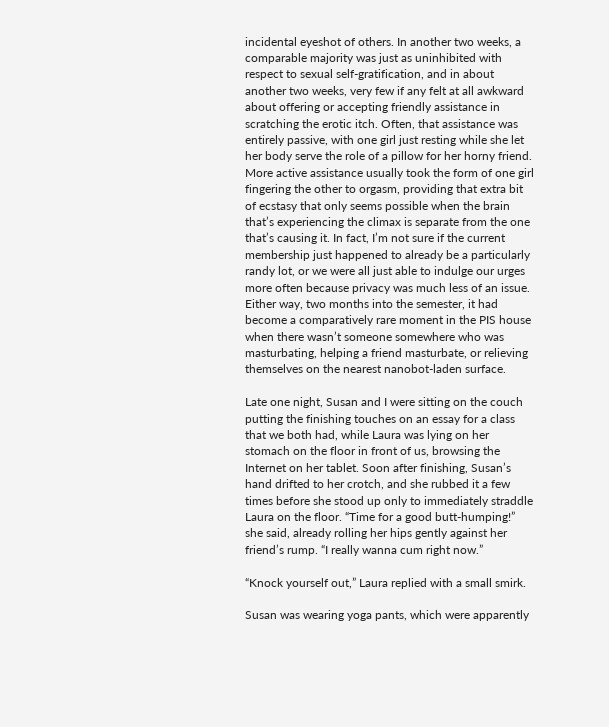incidental eyeshot of others. In another two weeks, a comparable majority was just as uninhibited with respect to sexual self-gratification, and in about another two weeks, very few if any felt at all awkward about offering or accepting friendly assistance in scratching the erotic itch. Often, that assistance was entirely passive, with one girl just resting while she let her body serve the role of a pillow for her horny friend. More active assistance usually took the form of one girl fingering the other to orgasm, providing that extra bit of ecstasy that only seems possible when the brain that’s experiencing the climax is separate from the one that’s causing it. In fact, I’m not sure if the current membership just happened to already be a particularly randy lot, or we were all just able to indulge our urges more often because privacy was much less of an issue. Either way, two months into the semester, it had become a comparatively rare moment in the PIS house when there wasn’t someone somewhere who was masturbating, helping a friend masturbate, or relieving themselves on the nearest nanobot-laden surface.

Late one night, Susan and I were sitting on the couch putting the finishing touches on an essay for a class that we both had, while Laura was lying on her stomach on the floor in front of us, browsing the Internet on her tablet. Soon after finishing, Susan’s hand drifted to her crotch, and she rubbed it a few times before she stood up only to immediately straddle Laura on the floor. “Time for a good butt-humping!” she said, already rolling her hips gently against her friend’s rump. “I really wanna cum right now.”

“Knock yourself out,” Laura replied with a small smirk.

Susan was wearing yoga pants, which were apparently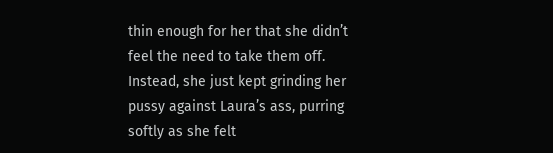thin enough for her that she didn’t feel the need to take them off. Instead, she just kept grinding her pussy against Laura’s ass, purring softly as she felt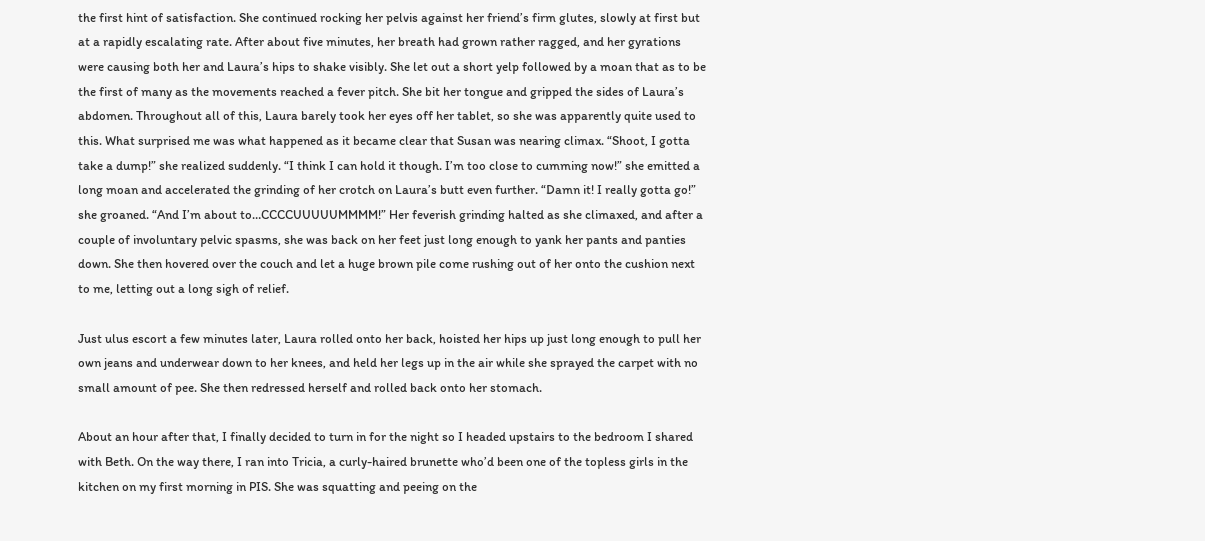the first hint of satisfaction. She continued rocking her pelvis against her friend’s firm glutes, slowly at first but at a rapidly escalating rate. After about five minutes, her breath had grown rather ragged, and her gyrations were causing both her and Laura’s hips to shake visibly. She let out a short yelp followed by a moan that as to be the first of many as the movements reached a fever pitch. She bit her tongue and gripped the sides of Laura’s abdomen. Throughout all of this, Laura barely took her eyes off her tablet, so she was apparently quite used to this. What surprised me was what happened as it became clear that Susan was nearing climax. “Shoot, I gotta take a dump!” she realized suddenly. “I think I can hold it though. I’m too close to cumming now!” she emitted a long moan and accelerated the grinding of her crotch on Laura’s butt even further. “Damn it! I really gotta go!” she groaned. “And I’m about to…CCCCUUUUUMMMM!” Her feverish grinding halted as she climaxed, and after a couple of involuntary pelvic spasms, she was back on her feet just long enough to yank her pants and panties down. She then hovered over the couch and let a huge brown pile come rushing out of her onto the cushion next to me, letting out a long sigh of relief.

Just ulus escort a few minutes later, Laura rolled onto her back, hoisted her hips up just long enough to pull her own jeans and underwear down to her knees, and held her legs up in the air while she sprayed the carpet with no small amount of pee. She then redressed herself and rolled back onto her stomach.

About an hour after that, I finally decided to turn in for the night so I headed upstairs to the bedroom I shared with Beth. On the way there, I ran into Tricia, a curly-haired brunette who’d been one of the topless girls in the kitchen on my first morning in PIS. She was squatting and peeing on the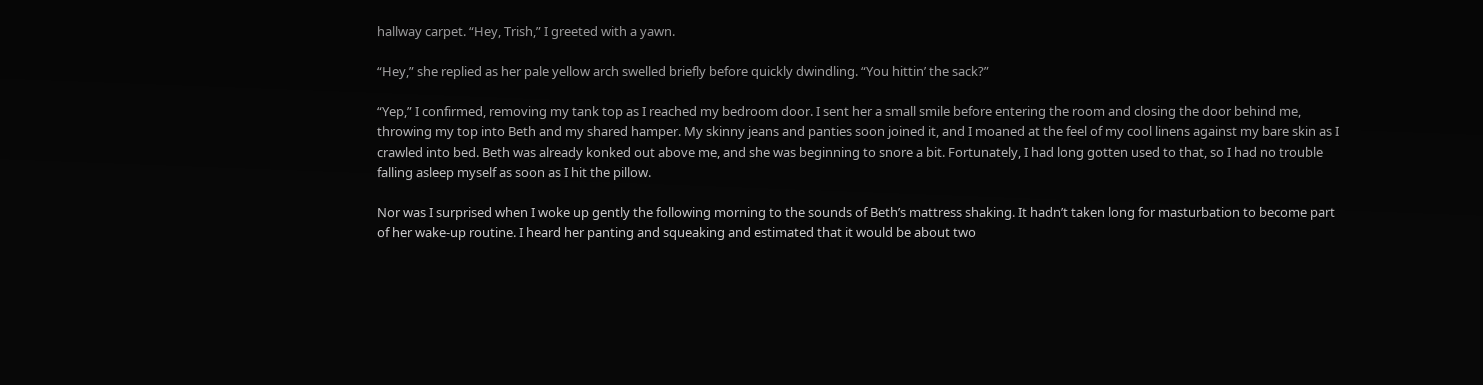hallway carpet. “Hey, Trish,” I greeted with a yawn.

“Hey,” she replied as her pale yellow arch swelled briefly before quickly dwindling. “You hittin’ the sack?”

“Yep,” I confirmed, removing my tank top as I reached my bedroom door. I sent her a small smile before entering the room and closing the door behind me, throwing my top into Beth and my shared hamper. My skinny jeans and panties soon joined it, and I moaned at the feel of my cool linens against my bare skin as I crawled into bed. Beth was already konked out above me, and she was beginning to snore a bit. Fortunately, I had long gotten used to that, so I had no trouble falling asleep myself as soon as I hit the pillow.

Nor was I surprised when I woke up gently the following morning to the sounds of Beth’s mattress shaking. It hadn’t taken long for masturbation to become part of her wake-up routine. I heard her panting and squeaking and estimated that it would be about two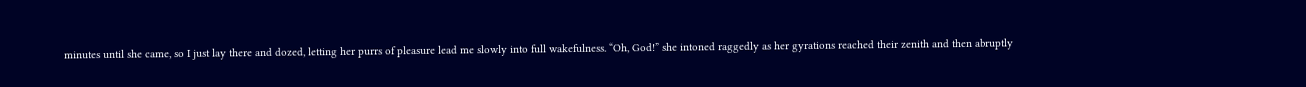minutes until she came, so I just lay there and dozed, letting her purrs of pleasure lead me slowly into full wakefulness. “Oh, God!” she intoned raggedly as her gyrations reached their zenith and then abruptly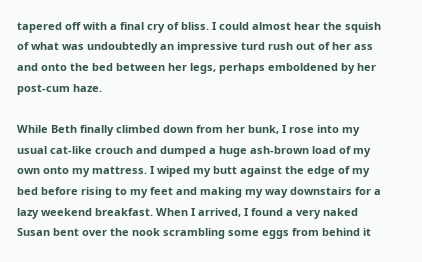tapered off with a final cry of bliss. I could almost hear the squish of what was undoubtedly an impressive turd rush out of her ass and onto the bed between her legs, perhaps emboldened by her post-cum haze.

While Beth finally climbed down from her bunk, I rose into my usual cat-like crouch and dumped a huge ash-brown load of my own onto my mattress. I wiped my butt against the edge of my bed before rising to my feet and making my way downstairs for a lazy weekend breakfast. When I arrived, I found a very naked Susan bent over the nook scrambling some eggs from behind it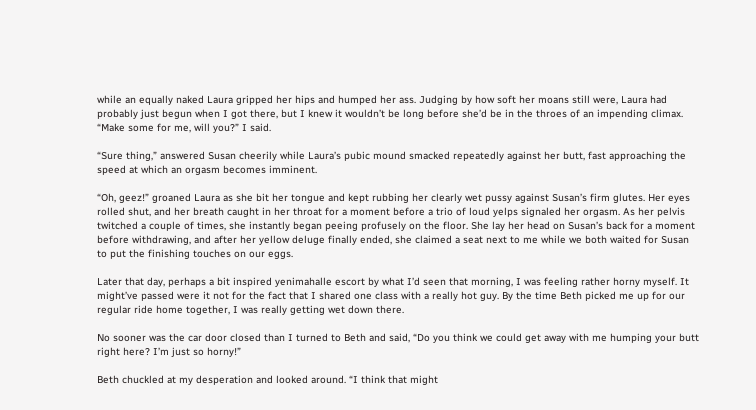while an equally naked Laura gripped her hips and humped her ass. Judging by how soft her moans still were, Laura had probably just begun when I got there, but I knew it wouldn’t be long before she’d be in the throes of an impending climax. “Make some for me, will you?” I said.

“Sure thing,” answered Susan cheerily while Laura’s pubic mound smacked repeatedly against her butt, fast approaching the speed at which an orgasm becomes imminent.

“Oh, geez!” groaned Laura as she bit her tongue and kept rubbing her clearly wet pussy against Susan’s firm glutes. Her eyes rolled shut, and her breath caught in her throat for a moment before a trio of loud yelps signaled her orgasm. As her pelvis twitched a couple of times, she instantly began peeing profusely on the floor. She lay her head on Susan’s back for a moment before withdrawing, and after her yellow deluge finally ended, she claimed a seat next to me while we both waited for Susan to put the finishing touches on our eggs.

Later that day, perhaps a bit inspired yenimahalle escort by what I’d seen that morning, I was feeling rather horny myself. It might’ve passed were it not for the fact that I shared one class with a really hot guy. By the time Beth picked me up for our regular ride home together, I was really getting wet down there.

No sooner was the car door closed than I turned to Beth and said, “Do you think we could get away with me humping your butt right here? I’m just so horny!”

Beth chuckled at my desperation and looked around. “I think that might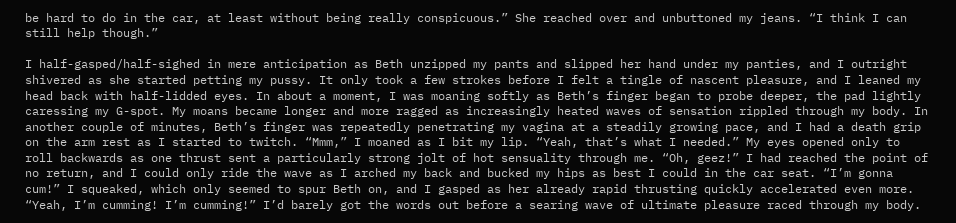be hard to do in the car, at least without being really conspicuous.” She reached over and unbuttoned my jeans. “I think I can still help though.”

I half-gasped/half-sighed in mere anticipation as Beth unzipped my pants and slipped her hand under my panties, and I outright shivered as she started petting my pussy. It only took a few strokes before I felt a tingle of nascent pleasure, and I leaned my head back with half-lidded eyes. In about a moment, I was moaning softly as Beth’s finger began to probe deeper, the pad lightly caressing my G-spot. My moans became longer and more ragged as increasingly heated waves of sensation rippled through my body. In another couple of minutes, Beth’s finger was repeatedly penetrating my vagina at a steadily growing pace, and I had a death grip on the arm rest as I started to twitch. “Mmm,” I moaned as I bit my lip. “Yeah, that’s what I needed.” My eyes opened only to roll backwards as one thrust sent a particularly strong jolt of hot sensuality through me. “Oh, geez!” I had reached the point of no return, and I could only ride the wave as I arched my back and bucked my hips as best I could in the car seat. “I’m gonna cum!” I squeaked, which only seemed to spur Beth on, and I gasped as her already rapid thrusting quickly accelerated even more. “Yeah, I’m cumming! I’m cumming!” I’d barely got the words out before a searing wave of ultimate pleasure raced through my body.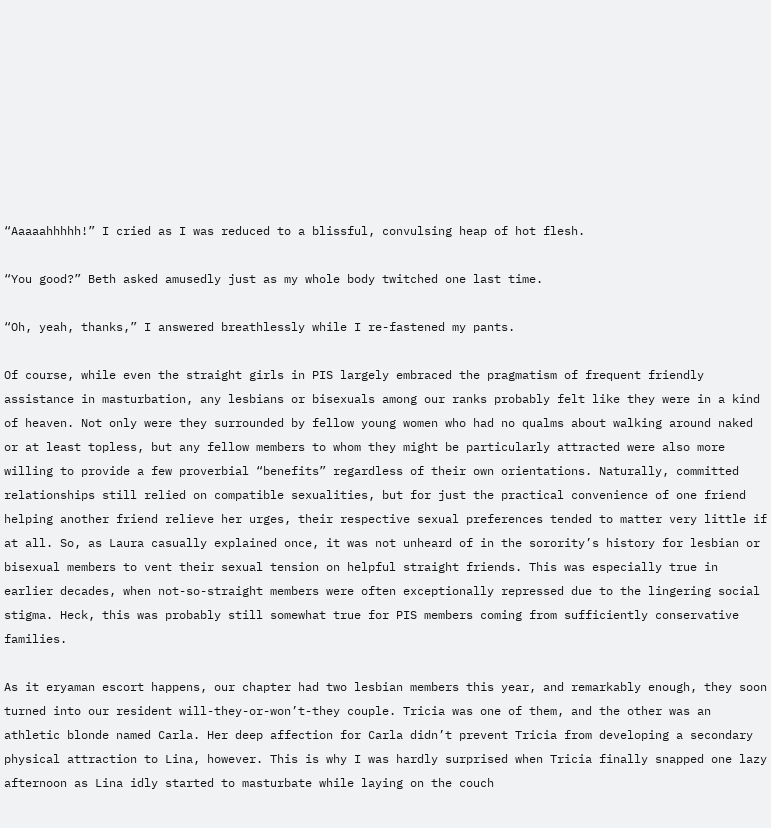“Aaaaahhhhh!” I cried as I was reduced to a blissful, convulsing heap of hot flesh.

“You good?” Beth asked amusedly just as my whole body twitched one last time.

“Oh, yeah, thanks,” I answered breathlessly while I re-fastened my pants.

Of course, while even the straight girls in PIS largely embraced the pragmatism of frequent friendly assistance in masturbation, any lesbians or bisexuals among our ranks probably felt like they were in a kind of heaven. Not only were they surrounded by fellow young women who had no qualms about walking around naked or at least topless, but any fellow members to whom they might be particularly attracted were also more willing to provide a few proverbial “benefits” regardless of their own orientations. Naturally, committed relationships still relied on compatible sexualities, but for just the practical convenience of one friend helping another friend relieve her urges, their respective sexual preferences tended to matter very little if at all. So, as Laura casually explained once, it was not unheard of in the sorority’s history for lesbian or bisexual members to vent their sexual tension on helpful straight friends. This was especially true in earlier decades, when not-so-straight members were often exceptionally repressed due to the lingering social stigma. Heck, this was probably still somewhat true for PIS members coming from sufficiently conservative families.

As it eryaman escort happens, our chapter had two lesbian members this year, and remarkably enough, they soon turned into our resident will-they-or-won’t-they couple. Tricia was one of them, and the other was an athletic blonde named Carla. Her deep affection for Carla didn’t prevent Tricia from developing a secondary physical attraction to Lina, however. This is why I was hardly surprised when Tricia finally snapped one lazy afternoon as Lina idly started to masturbate while laying on the couch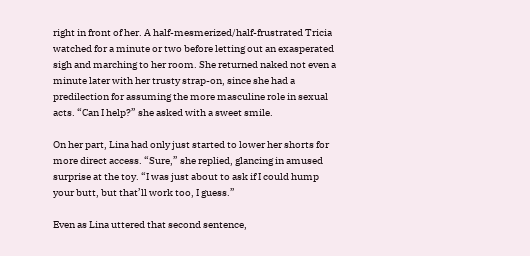right in front of her. A half-mesmerized/half-frustrated Tricia watched for a minute or two before letting out an exasperated sigh and marching to her room. She returned naked not even a minute later with her trusty strap-on, since she had a predilection for assuming the more masculine role in sexual acts. “Can I help?” she asked with a sweet smile.

On her part, Lina had only just started to lower her shorts for more direct access. “Sure,” she replied, glancing in amused surprise at the toy. “I was just about to ask if I could hump your butt, but that’ll work too, I guess.”

Even as Lina uttered that second sentence,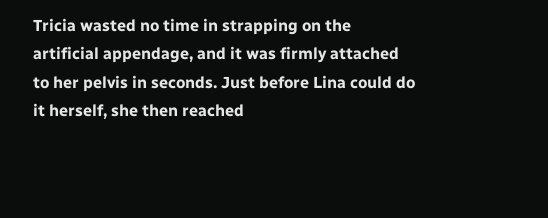Tricia wasted no time in strapping on the artificial appendage, and it was firmly attached to her pelvis in seconds. Just before Lina could do it herself, she then reached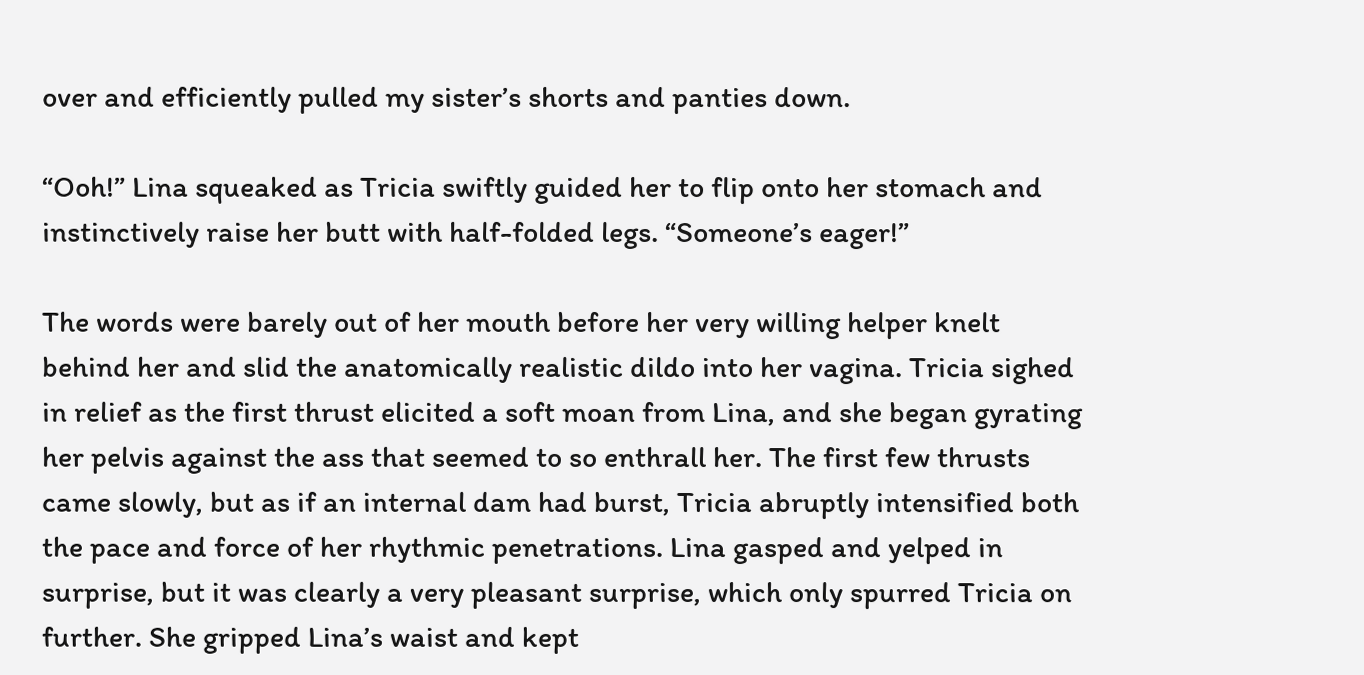over and efficiently pulled my sister’s shorts and panties down.

“Ooh!” Lina squeaked as Tricia swiftly guided her to flip onto her stomach and instinctively raise her butt with half-folded legs. “Someone’s eager!”

The words were barely out of her mouth before her very willing helper knelt behind her and slid the anatomically realistic dildo into her vagina. Tricia sighed in relief as the first thrust elicited a soft moan from Lina, and she began gyrating her pelvis against the ass that seemed to so enthrall her. The first few thrusts came slowly, but as if an internal dam had burst, Tricia abruptly intensified both the pace and force of her rhythmic penetrations. Lina gasped and yelped in surprise, but it was clearly a very pleasant surprise, which only spurred Tricia on further. She gripped Lina’s waist and kept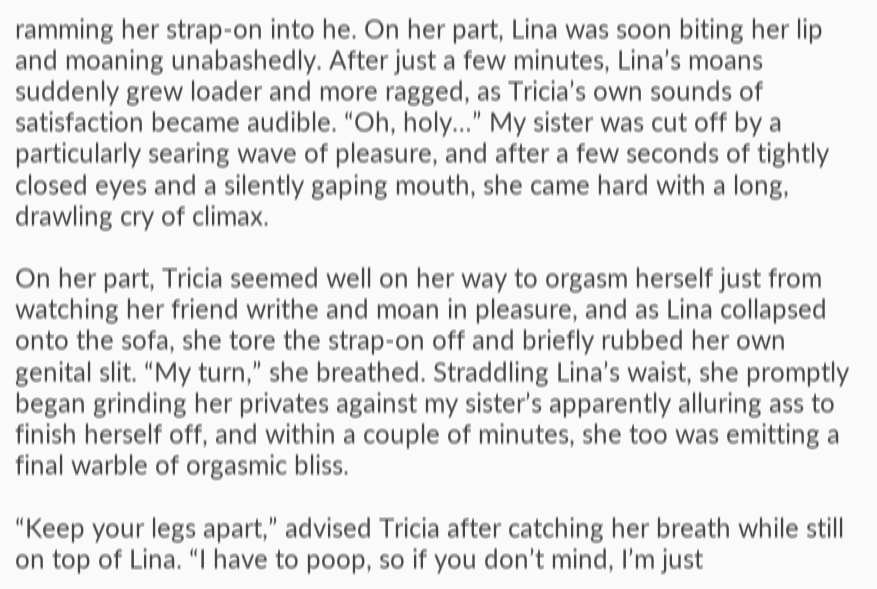ramming her strap-on into he. On her part, Lina was soon biting her lip and moaning unabashedly. After just a few minutes, Lina’s moans suddenly grew loader and more ragged, as Tricia’s own sounds of satisfaction became audible. “Oh, holy…” My sister was cut off by a particularly searing wave of pleasure, and after a few seconds of tightly closed eyes and a silently gaping mouth, she came hard with a long, drawling cry of climax.

On her part, Tricia seemed well on her way to orgasm herself just from watching her friend writhe and moan in pleasure, and as Lina collapsed onto the sofa, she tore the strap-on off and briefly rubbed her own genital slit. “My turn,” she breathed. Straddling Lina’s waist, she promptly began grinding her privates against my sister’s apparently alluring ass to finish herself off, and within a couple of minutes, she too was emitting a final warble of orgasmic bliss.

“Keep your legs apart,” advised Tricia after catching her breath while still on top of Lina. “I have to poop, so if you don’t mind, I’m just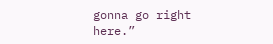gonna go right here.”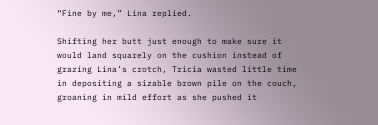“Fine by me,” Lina replied.

Shifting her butt just enough to make sure it would land squarely on the cushion instead of grazing Lina’s crotch, Tricia wasted little time in depositing a sizable brown pile on the couch, groaning in mild effort as she pushed it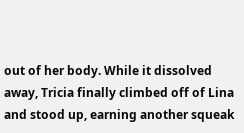out of her body. While it dissolved away, Tricia finally climbed off of Lina and stood up, earning another squeak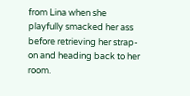from Lina when she playfully smacked her ass before retrieving her strap-on and heading back to her room.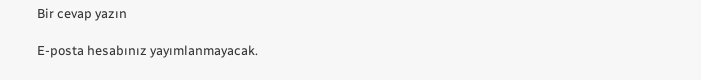Bir cevap yazın

E-posta hesabınız yayımlanmayacak.